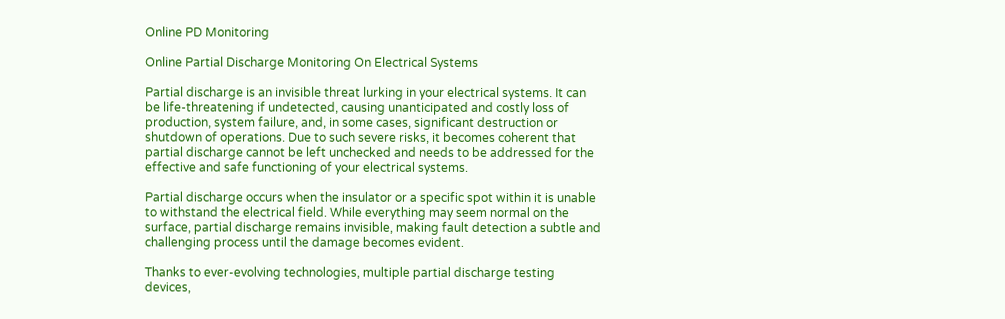Online PD Monitoring

Online Partial Discharge Monitoring On Electrical Systems

Partial discharge is an invisible threat lurking in your electrical systems. It can be life-threatening if undetected, causing unanticipated and costly loss of production, system failure, and, in some cases, significant destruction or shutdown of operations. Due to such severe risks, it becomes coherent that partial discharge cannot be left unchecked and needs to be addressed for the effective and safe functioning of your electrical systems.

Partial discharge occurs when the insulator or a specific spot within it is unable to withstand the electrical field. While everything may seem normal on the surface, partial discharge remains invisible, making fault detection a subtle and challenging process until the damage becomes evident.

Thanks to ever-evolving technologies, multiple partial discharge testing devices,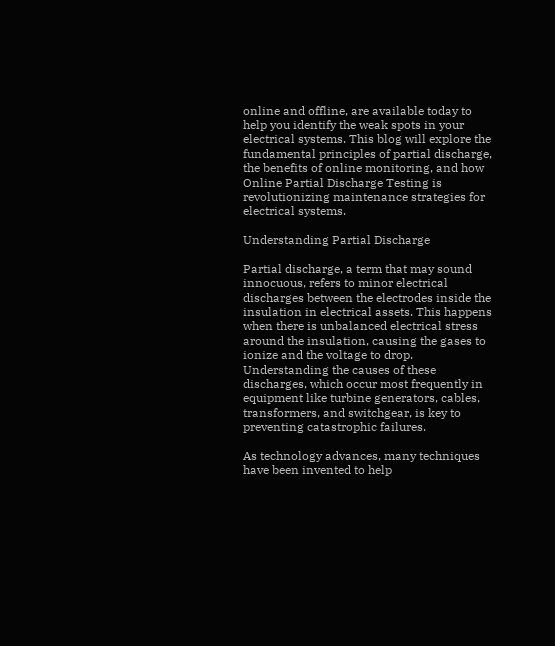online and offline, are available today to help you identify the weak spots in your electrical systems. This blog will explore the fundamental principles of partial discharge, the benefits of online monitoring, and how Online Partial Discharge Testing is revolutionizing maintenance strategies for electrical systems.

Understanding Partial Discharge

Partial discharge, a term that may sound innocuous, refers to minor electrical discharges between the electrodes inside the insulation in electrical assets. This happens when there is unbalanced electrical stress around the insulation, causing the gases to ionize and the voltage to drop. Understanding the causes of these discharges, which occur most frequently in equipment like turbine generators, cables, transformers, and switchgear, is key to preventing catastrophic failures.

As technology advances, many techniques have been invented to help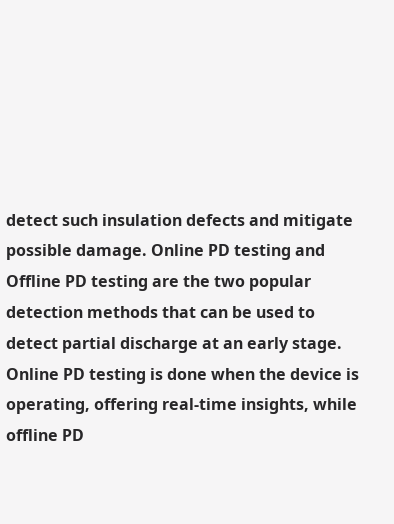detect such insulation defects and mitigate possible damage. Online PD testing and Offline PD testing are the two popular detection methods that can be used to detect partial discharge at an early stage. Online PD testing is done when the device is operating, offering real-time insights, while offline PD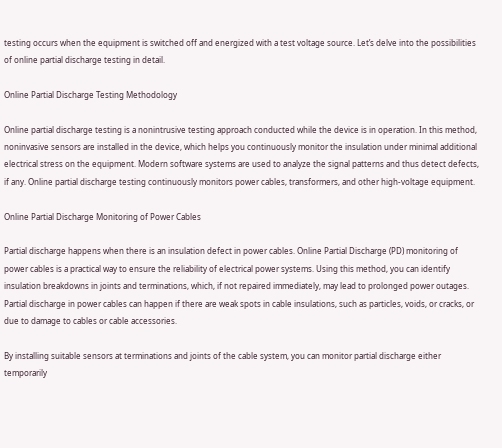testing occurs when the equipment is switched off and energized with a test voltage source. Let’s delve into the possibilities of online partial discharge testing in detail.

Online Partial Discharge Testing Methodology

Online partial discharge testing is a nonintrusive testing approach conducted while the device is in operation. In this method, noninvasive sensors are installed in the device, which helps you continuously monitor the insulation under minimal additional electrical stress on the equipment. Modern software systems are used to analyze the signal patterns and thus detect defects, if any. Online partial discharge testing continuously monitors power cables, transformers, and other high-voltage equipment.

Online Partial Discharge Monitoring of Power Cables

Partial discharge happens when there is an insulation defect in power cables. Online Partial Discharge (PD) monitoring of power cables is a practical way to ensure the reliability of electrical power systems. Using this method, you can identify insulation breakdowns in joints and terminations, which, if not repaired immediately, may lead to prolonged power outages. Partial discharge in power cables can happen if there are weak spots in cable insulations, such as particles, voids, or cracks, or due to damage to cables or cable accessories.

By installing suitable sensors at terminations and joints of the cable system, you can monitor partial discharge either temporarily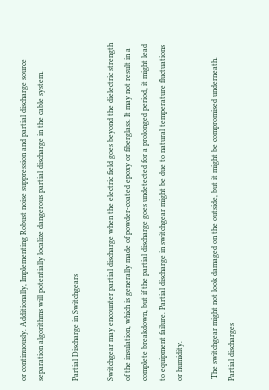or continuously. Additionally, Implementing Robust noise suppression and partial discharge source separation algorithms will potentially localize dangerous partial discharge in the cable system.

Partial Discharge in Switchgears

Switchgear may encounter partial discharge when the electric field goes beyond the dielectric strength of the insulation, which is generally made of powder-coated epoxy or fiberglass. It may not result in a complete breakdown, but if the partial discharge goes undetected for a prolonged period, it might lead to equipment failure. Partial discharge in switchgear might be due to natural temperature fluctuations or humidity.

 The switchgear might not look damaged on the outside, but it might be compromised underneath. Partial discharges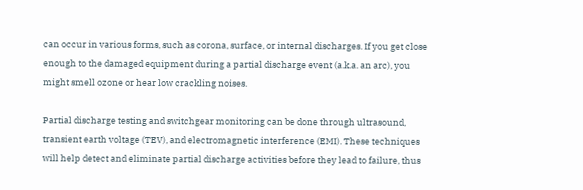can occur in various forms, such as corona, surface, or internal discharges. If you get close enough to the damaged equipment during a partial discharge event (a.k.a. an arc), you might smell ozone or hear low crackling noises.

Partial discharge testing and switchgear monitoring can be done through ultrasound, transient earth voltage (TEV), and electromagnetic interference (EMI). These techniques will help detect and eliminate partial discharge activities before they lead to failure, thus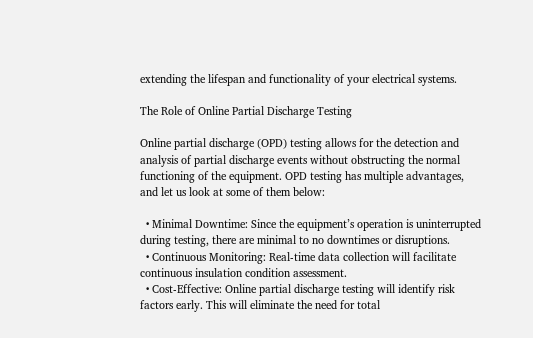extending the lifespan and functionality of your electrical systems.

The Role of Online Partial Discharge Testing

Online partial discharge (OPD) testing allows for the detection and analysis of partial discharge events without obstructing the normal functioning of the equipment. OPD testing has multiple advantages, and let us look at some of them below:

  • Minimal Downtime: Since the equipment’s operation is uninterrupted during testing, there are minimal to no downtimes or disruptions.
  • Continuous Monitoring: Real-time data collection will facilitate continuous insulation condition assessment.
  • Cost-Effective: Online partial discharge testing will identify risk factors early. This will eliminate the need for total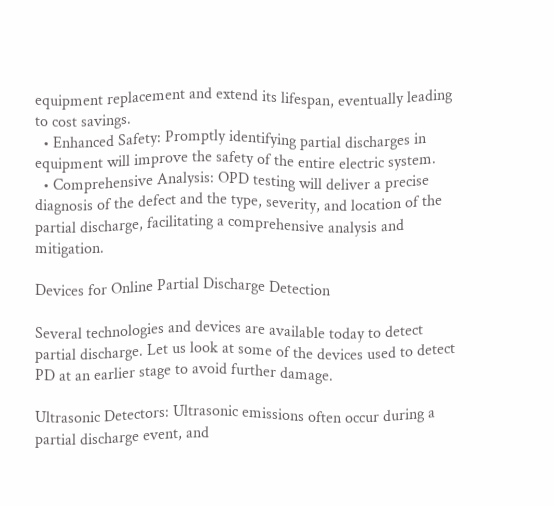equipment replacement and extend its lifespan, eventually leading to cost savings.
  • Enhanced Safety: Promptly identifying partial discharges in equipment will improve the safety of the entire electric system.
  • Comprehensive Analysis: OPD testing will deliver a precise diagnosis of the defect and the type, severity, and location of the partial discharge, facilitating a comprehensive analysis and mitigation.

Devices for Online Partial Discharge Detection

Several technologies and devices are available today to detect partial discharge. Let us look at some of the devices used to detect PD at an earlier stage to avoid further damage.

Ultrasonic Detectors: Ultrasonic emissions often occur during a partial discharge event, and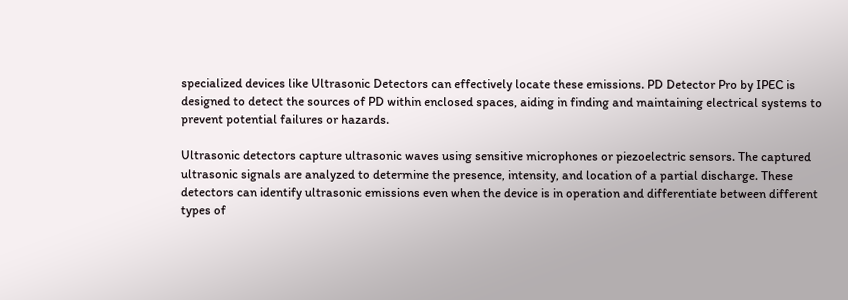specialized devices like Ultrasonic Detectors can effectively locate these emissions. PD Detector Pro by IPEC is designed to detect the sources of PD within enclosed spaces, aiding in finding and maintaining electrical systems to prevent potential failures or hazards.

Ultrasonic detectors capture ultrasonic waves using sensitive microphones or piezoelectric sensors. The captured ultrasonic signals are analyzed to determine the presence, intensity, and location of a partial discharge. These detectors can identify ultrasonic emissions even when the device is in operation and differentiate between different types of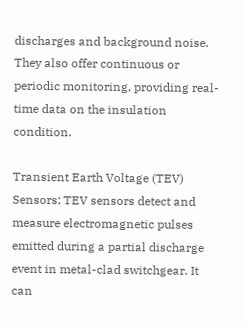discharges and background noise. They also offer continuous or periodic monitoring, providing real-time data on the insulation condition.

Transient Earth Voltage (TEV) Sensors: TEV sensors detect and measure electromagnetic pulses emitted during a partial discharge event in metal-clad switchgear. It can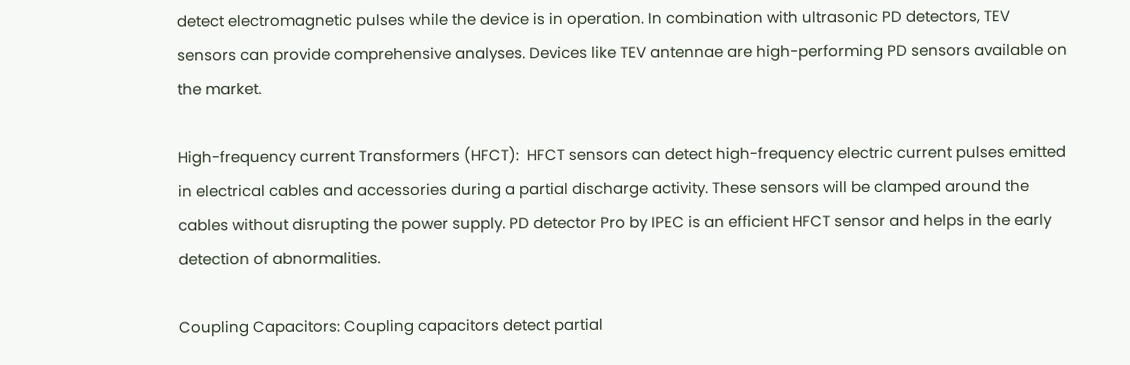detect electromagnetic pulses while the device is in operation. In combination with ultrasonic PD detectors, TEV sensors can provide comprehensive analyses. Devices like TEV antennae are high-performing PD sensors available on the market.

High-frequency current Transformers (HFCT):  HFCT sensors can detect high-frequency electric current pulses emitted in electrical cables and accessories during a partial discharge activity. These sensors will be clamped around the cables without disrupting the power supply. PD detector Pro by IPEC is an efficient HFCT sensor and helps in the early detection of abnormalities.

Coupling Capacitors: Coupling capacitors detect partial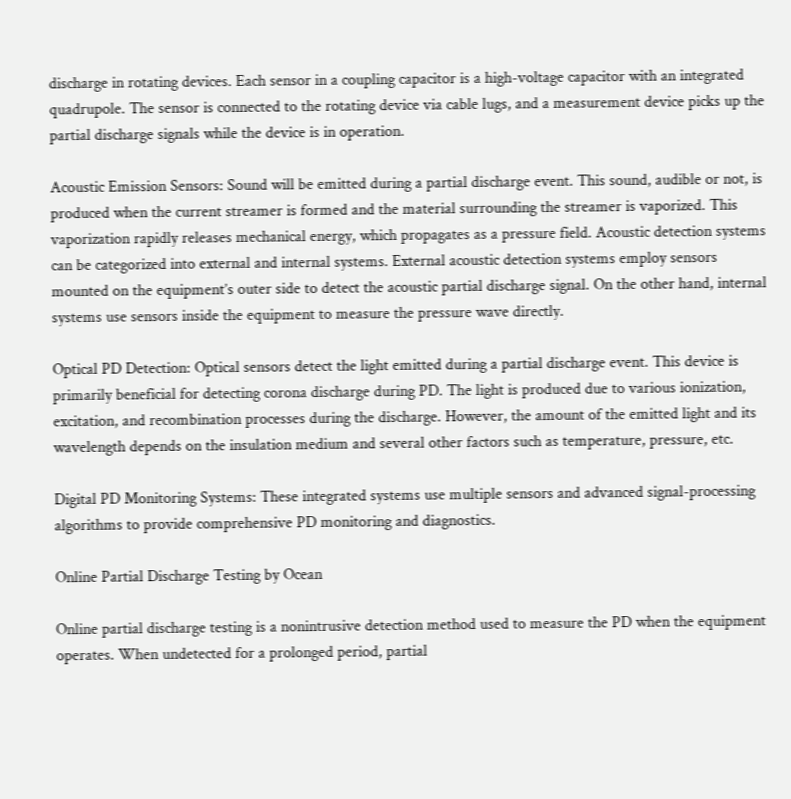discharge in rotating devices. Each sensor in a coupling capacitor is a high-voltage capacitor with an integrated quadrupole. The sensor is connected to the rotating device via cable lugs, and a measurement device picks up the partial discharge signals while the device is in operation.

Acoustic Emission Sensors: Sound will be emitted during a partial discharge event. This sound, audible or not, is produced when the current streamer is formed and the material surrounding the streamer is vaporized. This vaporization rapidly releases mechanical energy, which propagates as a pressure field. Acoustic detection systems can be categorized into external and internal systems. External acoustic detection systems employ sensors mounted on the equipment’s outer side to detect the acoustic partial discharge signal. On the other hand, internal systems use sensors inside the equipment to measure the pressure wave directly.

Optical PD Detection: Optical sensors detect the light emitted during a partial discharge event. This device is primarily beneficial for detecting corona discharge during PD. The light is produced due to various ionization, excitation, and recombination processes during the discharge. However, the amount of the emitted light and its wavelength depends on the insulation medium and several other factors such as temperature, pressure, etc.

Digital PD Monitoring Systems: These integrated systems use multiple sensors and advanced signal-processing algorithms to provide comprehensive PD monitoring and diagnostics.

Online Partial Discharge Testing by Ocean

Online partial discharge testing is a nonintrusive detection method used to measure the PD when the equipment operates. When undetected for a prolonged period, partial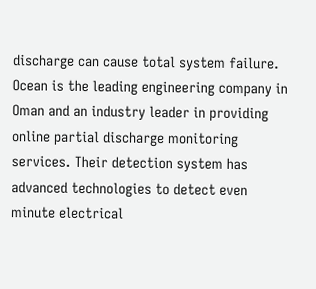discharge can cause total system failure. Ocean is the leading engineering company in Oman and an industry leader in providing online partial discharge monitoring services. Their detection system has advanced technologies to detect even minute electrical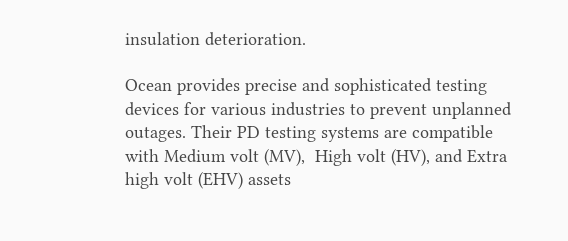insulation deterioration.

Ocean provides precise and sophisticated testing devices for various industries to prevent unplanned outages. Their PD testing systems are compatible with Medium volt (MV),  High volt (HV), and Extra high volt (EHV) assets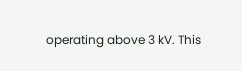operating above 3 kV. This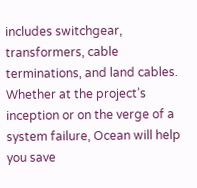includes switchgear, transformers, cable terminations, and land cables. Whether at the project’s inception or on the verge of a system failure, Ocean will help you save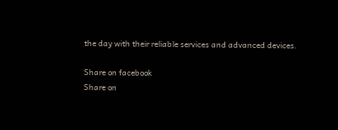the day with their reliable services and advanced devices.

Share on facebook
Share on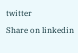twitter
Share on linkedin